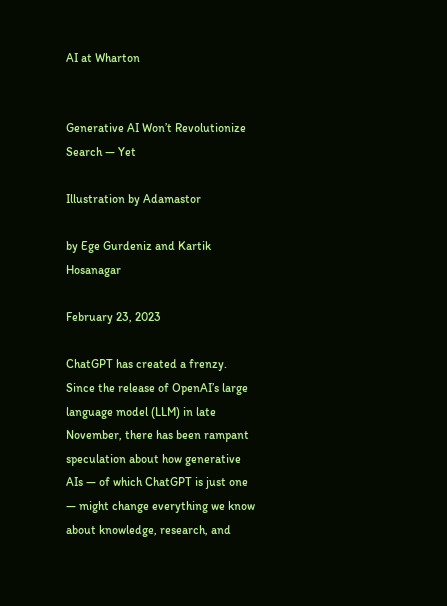AI at Wharton


Generative AI Won’t Revolutionize Search — Yet

Illustration by Adamastor

by Ege Gurdeniz and Kartik Hosanagar

February 23, 2023

ChatGPT has created a frenzy. Since the release of OpenAI’s large language model (LLM) in late November, there has been rampant speculation about how generative AIs — of which ChatGPT is just one — might change everything we know about knowledge, research, and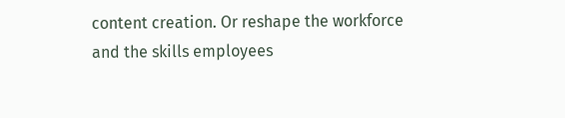content creation. Or reshape the workforce and the skills employees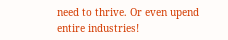need to thrive. Or even upend entire industries!